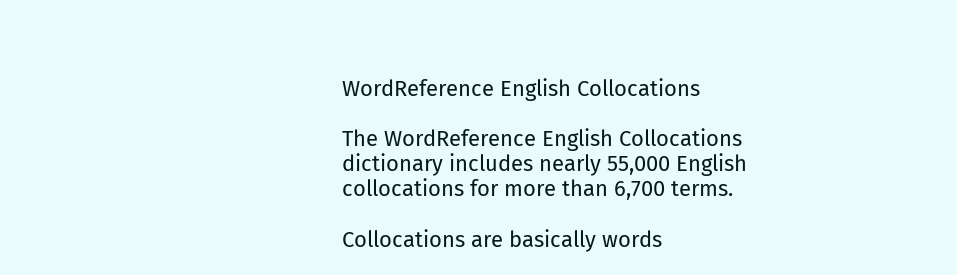WordReference English Collocations

The WordReference English Collocations dictionary includes nearly 55,000 English collocations for more than 6,700 terms.

Collocations are basically words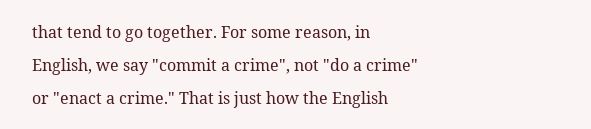that tend to go together. For some reason, in English, we say "commit a crime", not "do a crime" or "enact a crime." That is just how the English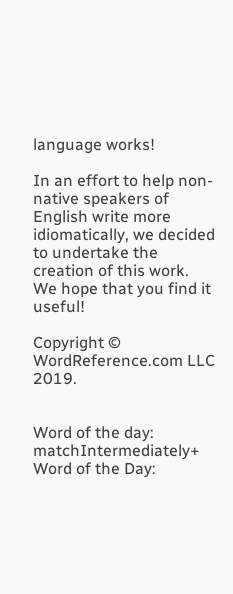language works!

In an effort to help non-native speakers of English write more idiomatically, we decided to undertake the creation of this work. We hope that you find it useful!

Copyright © WordReference.com LLC 2019.


Word of the day: matchIntermediately+ Word of the Day: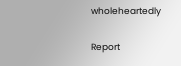wholeheartedly


Report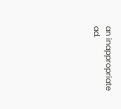an inappropriate ad.